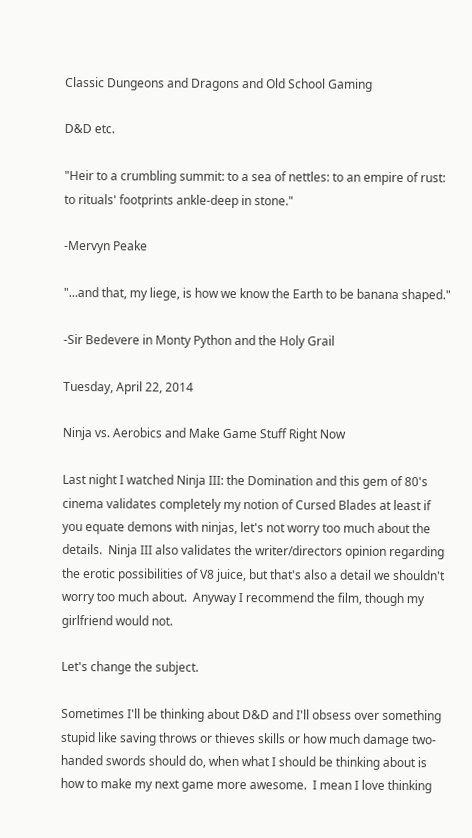Classic Dungeons and Dragons and Old School Gaming

D&D etc.

"Heir to a crumbling summit: to a sea of nettles: to an empire of rust: to rituals' footprints ankle-deep in stone."

-Mervyn Peake

"...and that, my liege, is how we know the Earth to be banana shaped."

-Sir Bedevere in Monty Python and the Holy Grail

Tuesday, April 22, 2014

Ninja vs. Aerobics and Make Game Stuff Right Now

Last night I watched Ninja III: the Domination and this gem of 80's cinema validates completely my notion of Cursed Blades at least if you equate demons with ninjas, let's not worry too much about the details.  Ninja III also validates the writer/directors opinion regarding the erotic possibilities of V8 juice, but that's also a detail we shouldn't worry too much about.  Anyway I recommend the film, though my girlfriend would not.

Let's change the subject.

Sometimes I'll be thinking about D&D and I'll obsess over something stupid like saving throws or thieves skills or how much damage two-handed swords should do, when what I should be thinking about is how to make my next game more awesome.  I mean I love thinking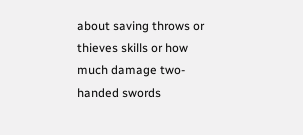about saving throws or thieves skills or how much damage two-handed swords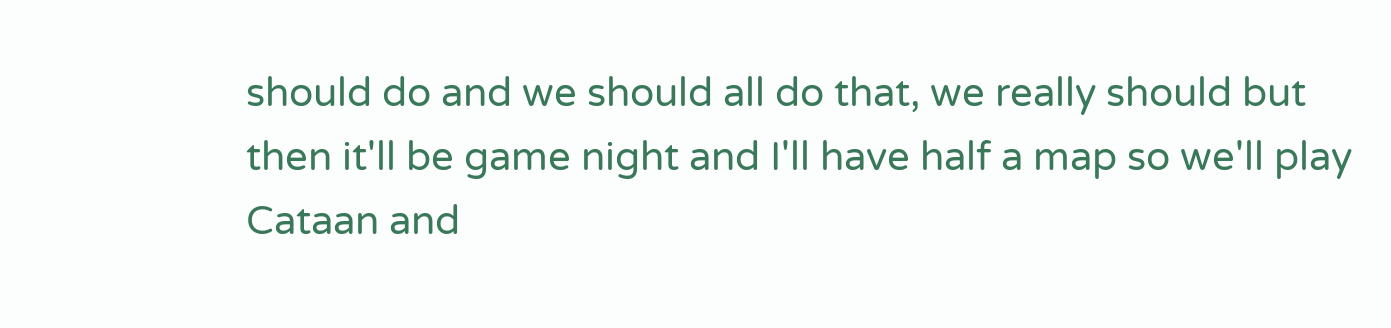should do and we should all do that, we really should but then it'll be game night and I'll have half a map so we'll play Cataan and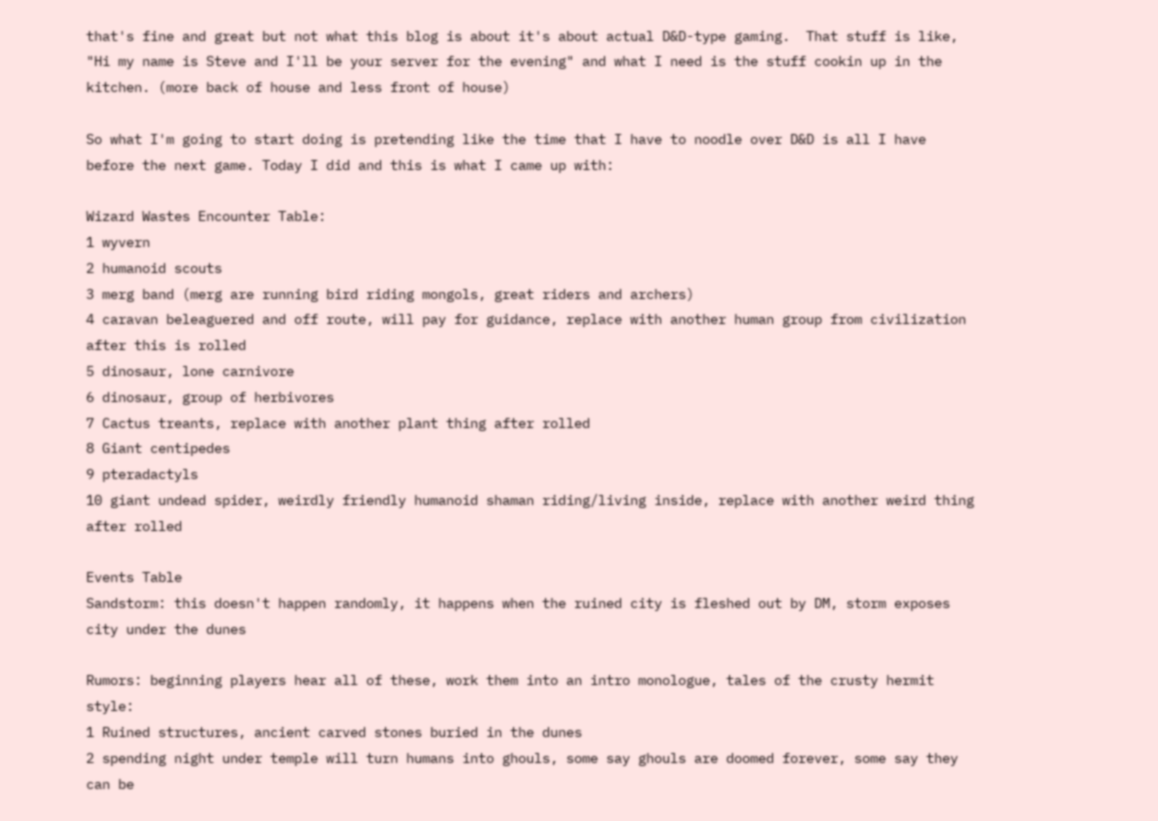that's fine and great but not what this blog is about it's about actual D&D-type gaming.  That stuff is like, "Hi my name is Steve and I'll be your server for the evening" and what I need is the stuff cookin up in the kitchen. (more back of house and less front of house)

So what I'm going to start doing is pretending like the time that I have to noodle over D&D is all I have before the next game. Today I did and this is what I came up with:

Wizard Wastes Encounter Table:
1 wyvern
2 humanoid scouts
3 merg band (merg are running bird riding mongols, great riders and archers)
4 caravan beleaguered and off route, will pay for guidance, replace with another human group from civilization after this is rolled
5 dinosaur, lone carnivore
6 dinosaur, group of herbivores
7 Cactus treants, replace with another plant thing after rolled
8 Giant centipedes
9 pteradactyls
10 giant undead spider, weirdly friendly humanoid shaman riding/living inside, replace with another weird thing after rolled

Events Table
Sandstorm: this doesn't happen randomly, it happens when the ruined city is fleshed out by DM, storm exposes city under the dunes

Rumors: beginning players hear all of these, work them into an intro monologue, tales of the crusty hermit style:
1 Ruined structures, ancient carved stones buried in the dunes
2 spending night under temple will turn humans into ghouls, some say ghouls are doomed forever, some say they can be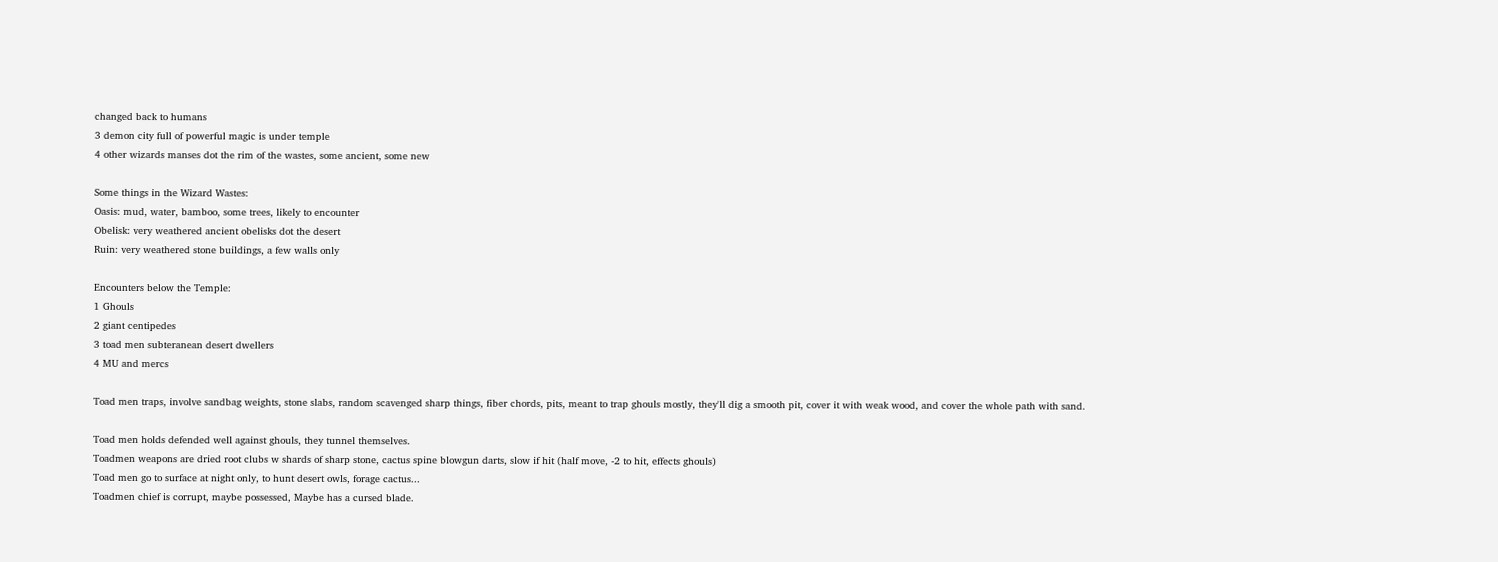changed back to humans
3 demon city full of powerful magic is under temple
4 other wizards manses dot the rim of the wastes, some ancient, some new

Some things in the Wizard Wastes:
Oasis: mud, water, bamboo, some trees, likely to encounter
Obelisk: very weathered ancient obelisks dot the desert
Ruin: very weathered stone buildings, a few walls only

Encounters below the Temple:
1 Ghouls
2 giant centipedes
3 toad men subteranean desert dwellers
4 MU and mercs

Toad men traps, involve sandbag weights, stone slabs, random scavenged sharp things, fiber chords, pits, meant to trap ghouls mostly, they'll dig a smooth pit, cover it with weak wood, and cover the whole path with sand.

Toad men holds defended well against ghouls, they tunnel themselves.
Toadmen weapons are dried root clubs w shards of sharp stone, cactus spine blowgun darts, slow if hit (half move, -2 to hit, effects ghouls)
Toad men go to surface at night only, to hunt desert owls, forage cactus...
Toadmen chief is corrupt, maybe possessed, Maybe has a cursed blade.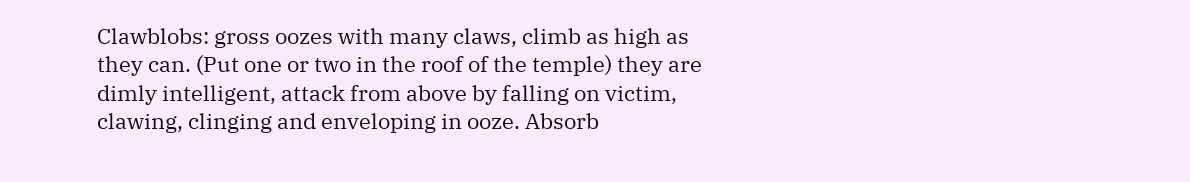Clawblobs: gross oozes with many claws, climb as high as they can. (Put one or two in the roof of the temple) they are dimly intelligent, attack from above by falling on victim, clawing, clinging and enveloping in ooze. Absorb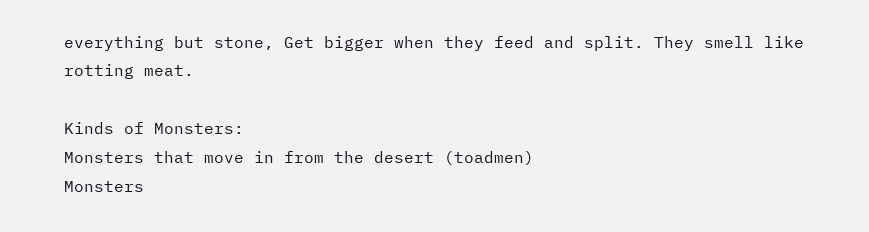everything but stone, Get bigger when they feed and split. They smell like rotting meat.

Kinds of Monsters:
Monsters that move in from the desert (toadmen)
Monsters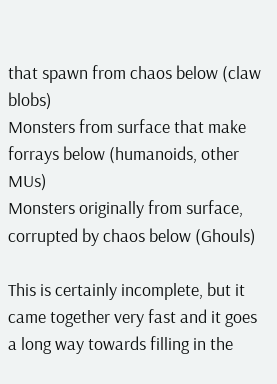that spawn from chaos below (claw blobs)
Monsters from surface that make forrays below (humanoids, other MUs)
Monsters originally from surface, corrupted by chaos below (Ghouls)

This is certainly incomplete, but it came together very fast and it goes a long way towards filling in the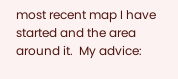most recent map I have started and the area around it.  My advice: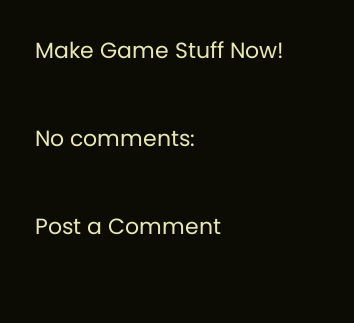Make Game Stuff Now!

No comments:

Post a Comment